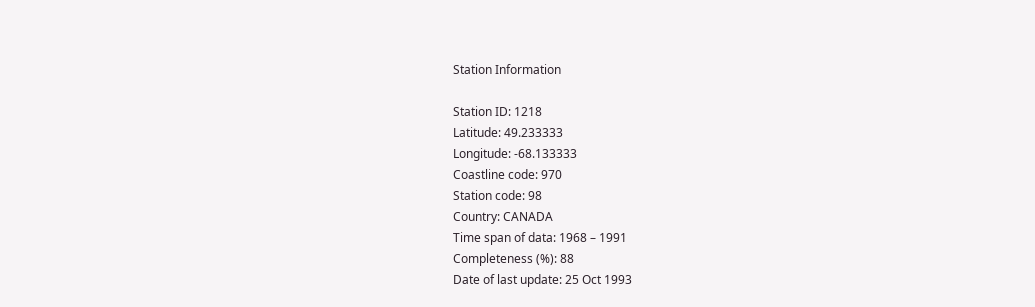Station Information

Station ID: 1218
Latitude: 49.233333
Longitude: -68.133333
Coastline code: 970
Station code: 98
Country: CANADA
Time span of data: 1968 – 1991
Completeness (%): 88
Date of last update: 25 Oct 1993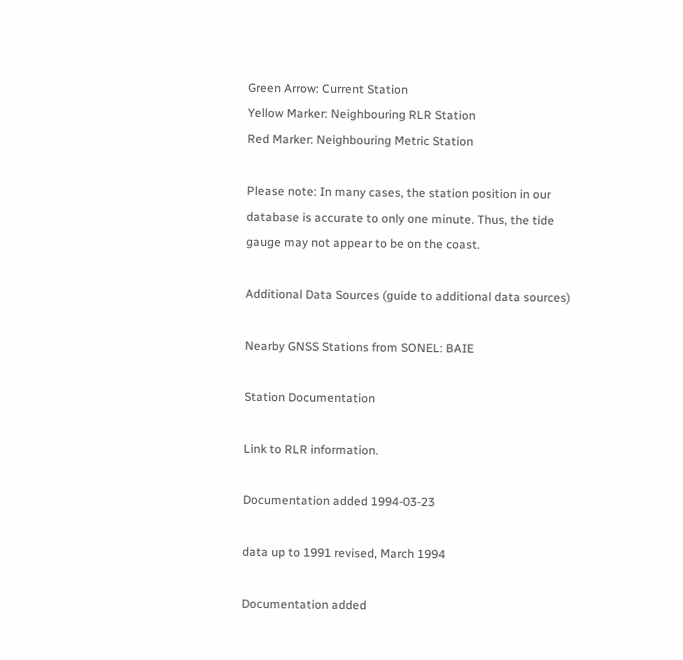Green Arrow: Current Station
Yellow Marker: Neighbouring RLR Station
Red Marker: Neighbouring Metric Station

Please note: In many cases, the station position in our database is accurate to only one minute. Thus, the tide gauge may not appear to be on the coast.

Additional Data Sources (guide to additional data sources)

Nearby GNSS Stations from SONEL: BAIE

Station Documentation

Link to RLR information.

Documentation added 1994-03-23

data up to 1991 revised, March 1994

Documentation added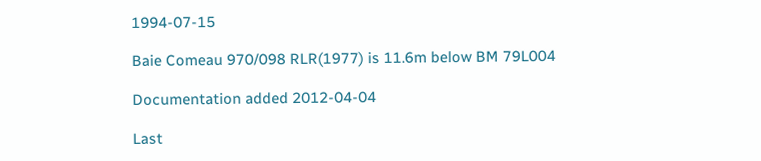1994-07-15

Baie Comeau 970/098 RLR(1977) is 11.6m below BM 79L004

Documentation added 2012-04-04

Last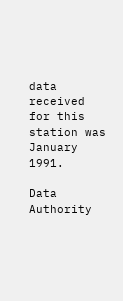data received for this station was January 1991.

Data Authority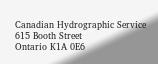Canadian Hydrographic Service
615 Booth Street
Ontario K1A 0E6